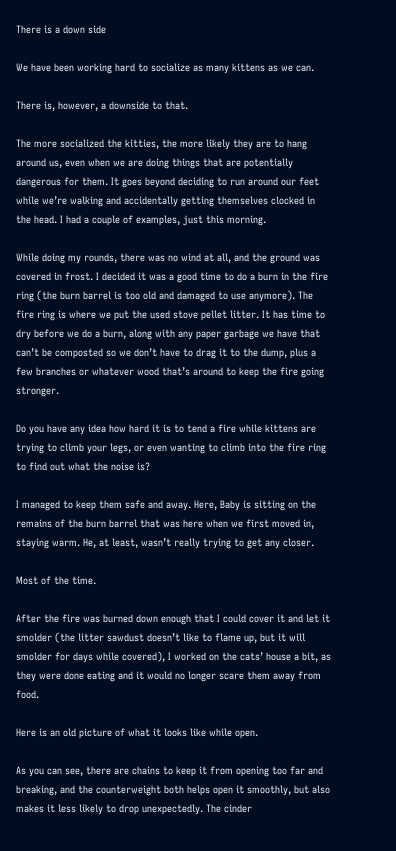There is a down side

We have been working hard to socialize as many kittens as we can.

There is, however, a downside to that.

The more socialized the kitties, the more likely they are to hang around us, even when we are doing things that are potentially dangerous for them. It goes beyond deciding to run around our feet while we’re walking and accidentally getting themselves clocked in the head. I had a couple of examples, just this morning.

While doing my rounds, there was no wind at all, and the ground was covered in frost. I decided it was a good time to do a burn in the fire ring (the burn barrel is too old and damaged to use anymore). The fire ring is where we put the used stove pellet litter. It has time to dry before we do a burn, along with any paper garbage we have that can’t be composted so we don’t have to drag it to the dump, plus a few branches or whatever wood that’s around to keep the fire going stronger.

Do you have any idea how hard it is to tend a fire while kittens are trying to climb your legs, or even wanting to climb into the fire ring to find out what the noise is?

I managed to keep them safe and away. Here, Baby is sitting on the remains of the burn barrel that was here when we first moved in, staying warm. He, at least, wasn’t really trying to get any closer.

Most of the time.

After the fire was burned down enough that I could cover it and let it smolder (the litter sawdust doesn’t like to flame up, but it will smolder for days while covered), I worked on the cats’ house a bit, as they were done eating and it would no longer scare them away from food.

Here is an old picture of what it looks like while open.

As you can see, there are chains to keep it from opening too far and breaking, and the counterweight both helps open it smoothly, but also makes it less likely to drop unexpectedly. The cinder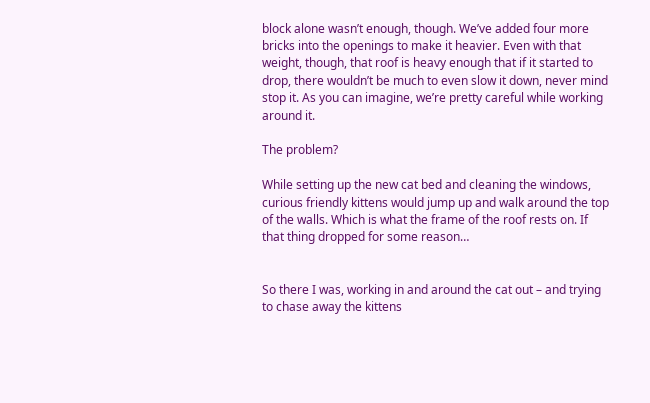block alone wasn’t enough, though. We’ve added four more bricks into the openings to make it heavier. Even with that weight, though, that roof is heavy enough that if it started to drop, there wouldn’t be much to even slow it down, never mind stop it. As you can imagine, we’re pretty careful while working around it.

The problem?

While setting up the new cat bed and cleaning the windows, curious friendly kittens would jump up and walk around the top of the walls. Which is what the frame of the roof rests on. If that thing dropped for some reason…


So there I was, working in and around the cat out – and trying to chase away the kittens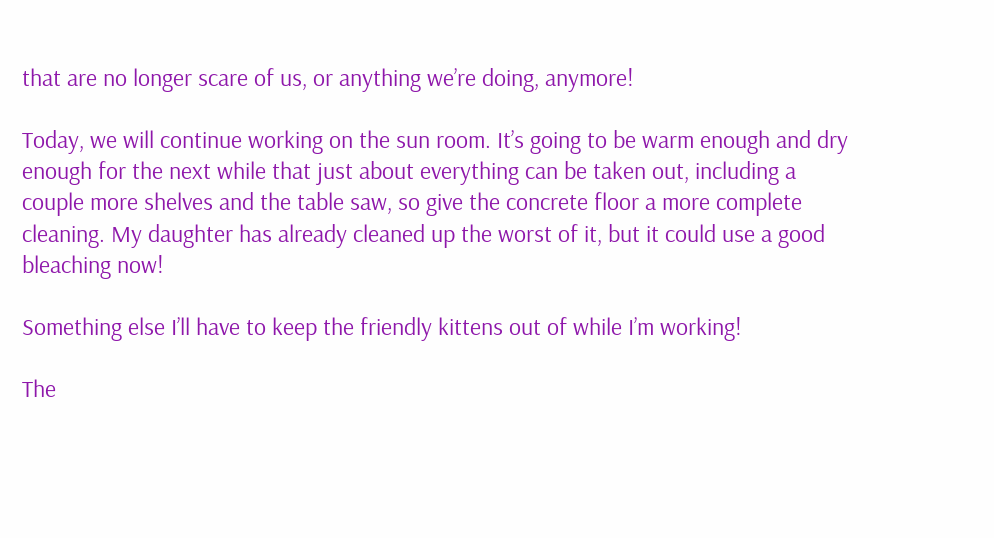that are no longer scare of us, or anything we’re doing, anymore!

Today, we will continue working on the sun room. It’s going to be warm enough and dry enough for the next while that just about everything can be taken out, including a couple more shelves and the table saw, so give the concrete floor a more complete cleaning. My daughter has already cleaned up the worst of it, but it could use a good bleaching now!

Something else I’ll have to keep the friendly kittens out of while I’m working!

The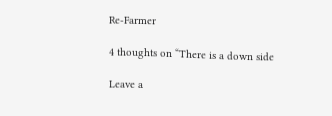Re-Farmer

4 thoughts on “There is a down side

Leave a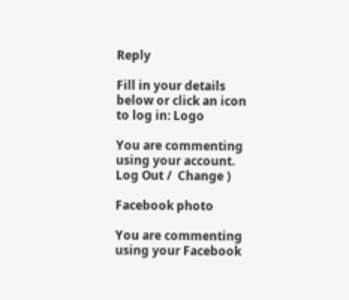Reply

Fill in your details below or click an icon to log in: Logo

You are commenting using your account. Log Out /  Change )

Facebook photo

You are commenting using your Facebook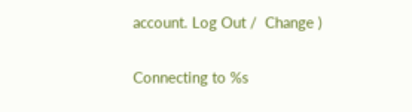account. Log Out /  Change )

Connecting to %s